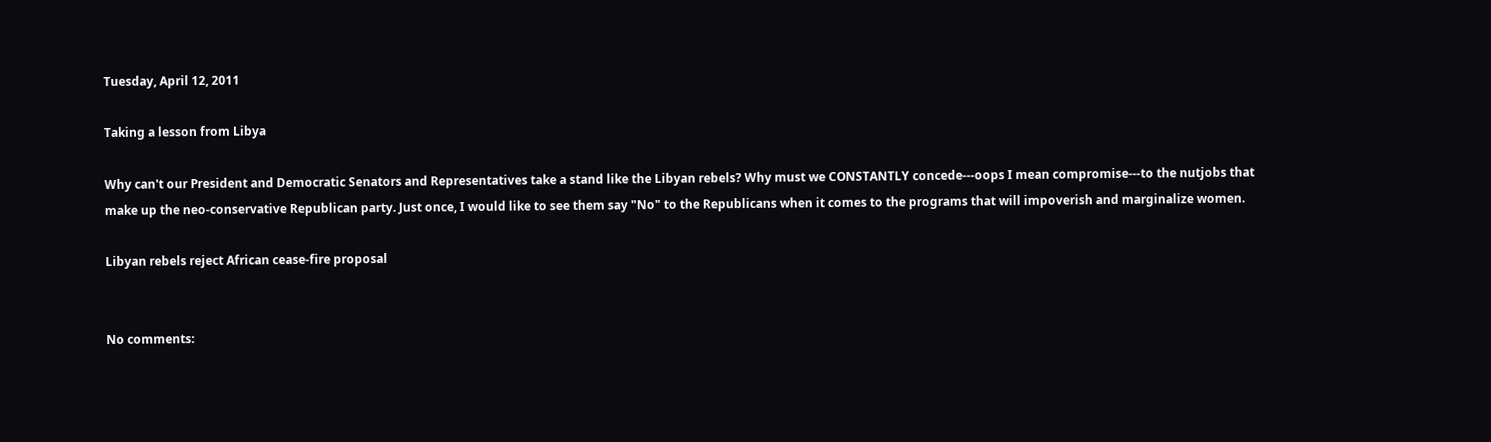Tuesday, April 12, 2011

Taking a lesson from Libya

Why can't our President and Democratic Senators and Representatives take a stand like the Libyan rebels? Why must we CONSTANTLY concede---oops I mean compromise---to the nutjobs that make up the neo-conservative Republican party. Just once, I would like to see them say "No" to the Republicans when it comes to the programs that will impoverish and marginalize women.

Libyan rebels reject African cease-fire proposal


No comments: